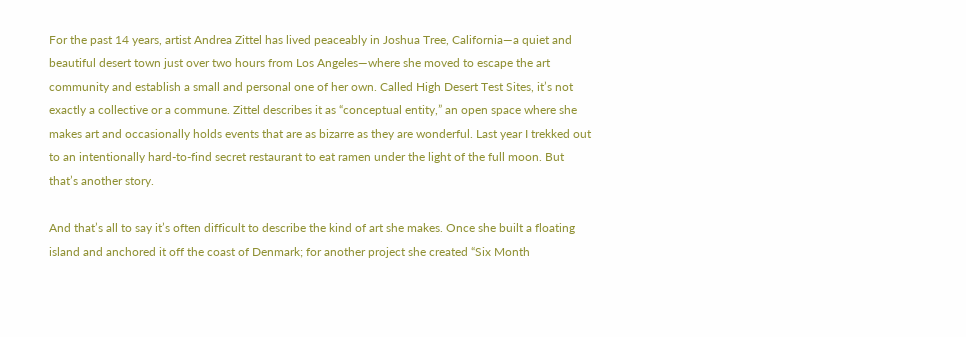For the past 14 years, artist Andrea Zittel has lived peaceably in Joshua Tree, California—a quiet and beautiful desert town just over two hours from Los Angeles—where she moved to escape the art community and establish a small and personal one of her own. Called High Desert Test Sites, it’s not exactly a collective or a commune. Zittel describes it as “conceptual entity,” an open space where she makes art and occasionally holds events that are as bizarre as they are wonderful. Last year I trekked out to an intentionally hard-to-find secret restaurant to eat ramen under the light of the full moon. But that’s another story.

And that’s all to say it’s often difficult to describe the kind of art she makes. Once she built a floating island and anchored it off the coast of Denmark; for another project she created “Six Month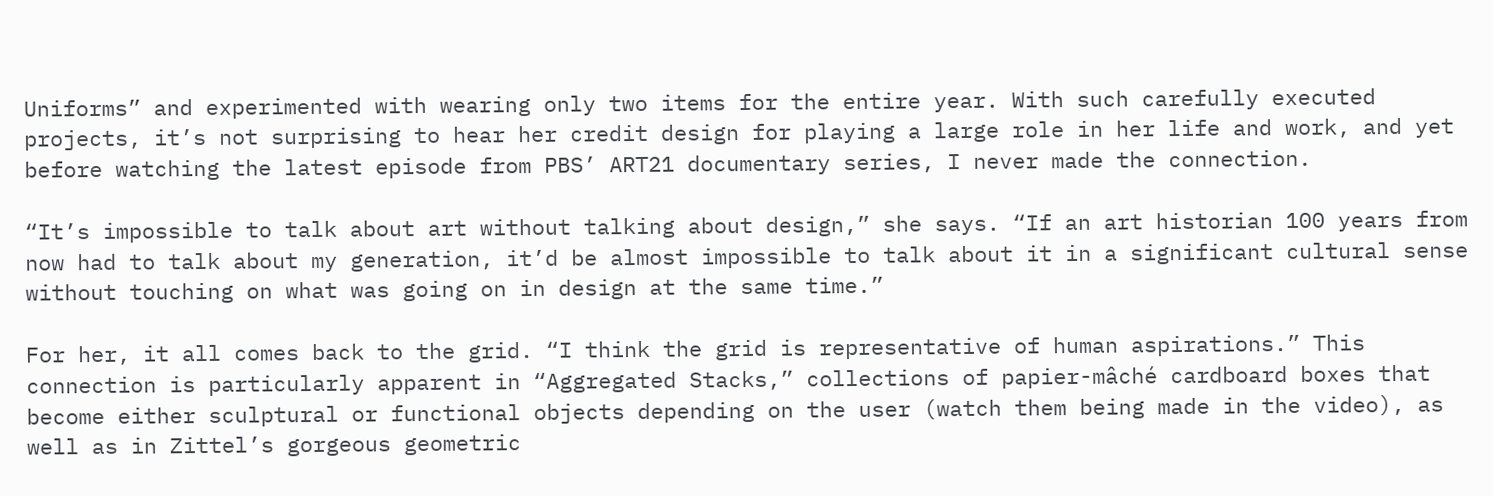Uniforms” and experimented with wearing only two items for the entire year. With such carefully executed projects, it’s not surprising to hear her credit design for playing a large role in her life and work, and yet before watching the latest episode from PBS’ ART21 documentary series, I never made the connection.

“It’s impossible to talk about art without talking about design,” she says. “If an art historian 100 years from now had to talk about my generation, it’d be almost impossible to talk about it in a significant cultural sense without touching on what was going on in design at the same time.”

For her, it all comes back to the grid. “I think the grid is representative of human aspirations.” This connection is particularly apparent in “Aggregated Stacks,” collections of papier-mâché cardboard boxes that become either sculptural or functional objects depending on the user (watch them being made in the video), as well as in Zittel’s gorgeous geometric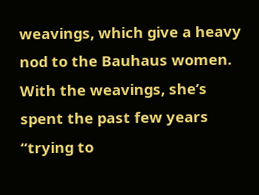weavings, which give a heavy nod to the Bauhaus women. With the weavings, she’s spent the past few years “trying to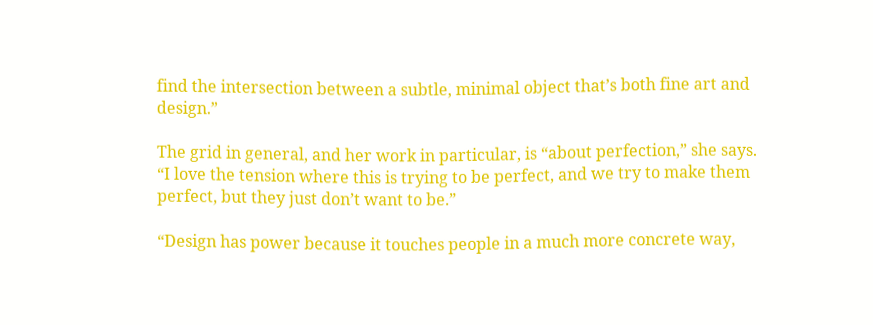find the intersection between a subtle, minimal object that’s both fine art and design.”

The grid in general, and her work in particular, is “about perfection,” she says. “I love the tension where this is trying to be perfect, and we try to make them perfect, but they just don’t want to be.”

“Design has power because it touches people in a much more concrete way,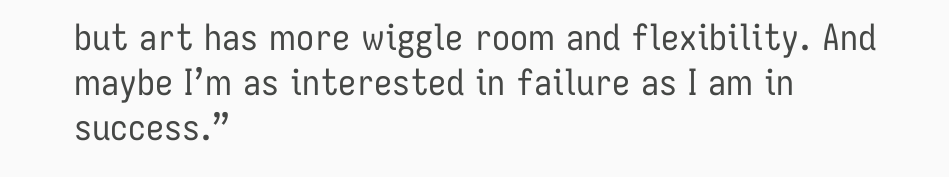but art has more wiggle room and flexibility. And maybe I’m as interested in failure as I am in success.”